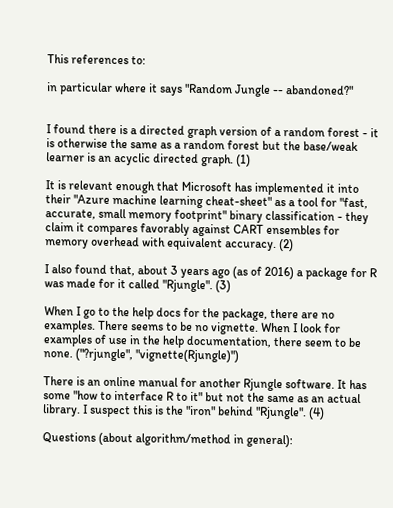This references to:

in particular where it says "Random Jungle -- abandoned?"


I found there is a directed graph version of a random forest - it is otherwise the same as a random forest but the base/weak learner is an acyclic directed graph. (1)

It is relevant enough that Microsoft has implemented it into their "Azure machine learning cheat-sheet" as a tool for "fast, accurate, small memory footprint" binary classification - they claim it compares favorably against CART ensembles for memory overhead with equivalent accuracy. (2)

I also found that, about 3 years ago (as of 2016) a package for R was made for it called "Rjungle". (3)

When I go to the help docs for the package, there are no examples. There seems to be no vignette. When I look for examples of use in the help documentation, there seem to be none. ("?rjungle", "vignette(Rjungle)")

There is an online manual for another Rjungle software. It has some "how to interface R to it" but not the same as an actual library. I suspect this is the "iron" behind "Rjungle". (4)

Questions (about algorithm/method in general):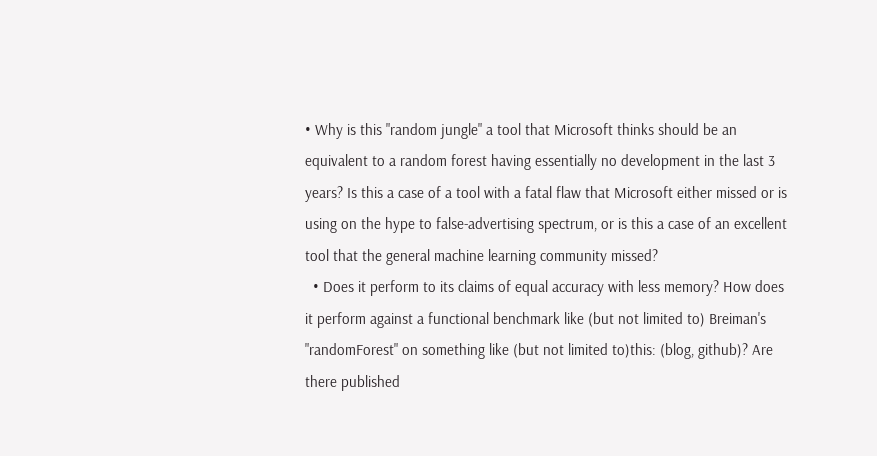• Why is this "random jungle" a tool that Microsoft thinks should be an equivalent to a random forest having essentially no development in the last 3 years? Is this a case of a tool with a fatal flaw that Microsoft either missed or is using on the hype to false-advertising spectrum, or is this a case of an excellent tool that the general machine learning community missed?
  • Does it perform to its claims of equal accuracy with less memory? How does it perform against a functional benchmark like (but not limited to) Breiman's "randomForest" on something like (but not limited to)this: (blog, github)? Are there published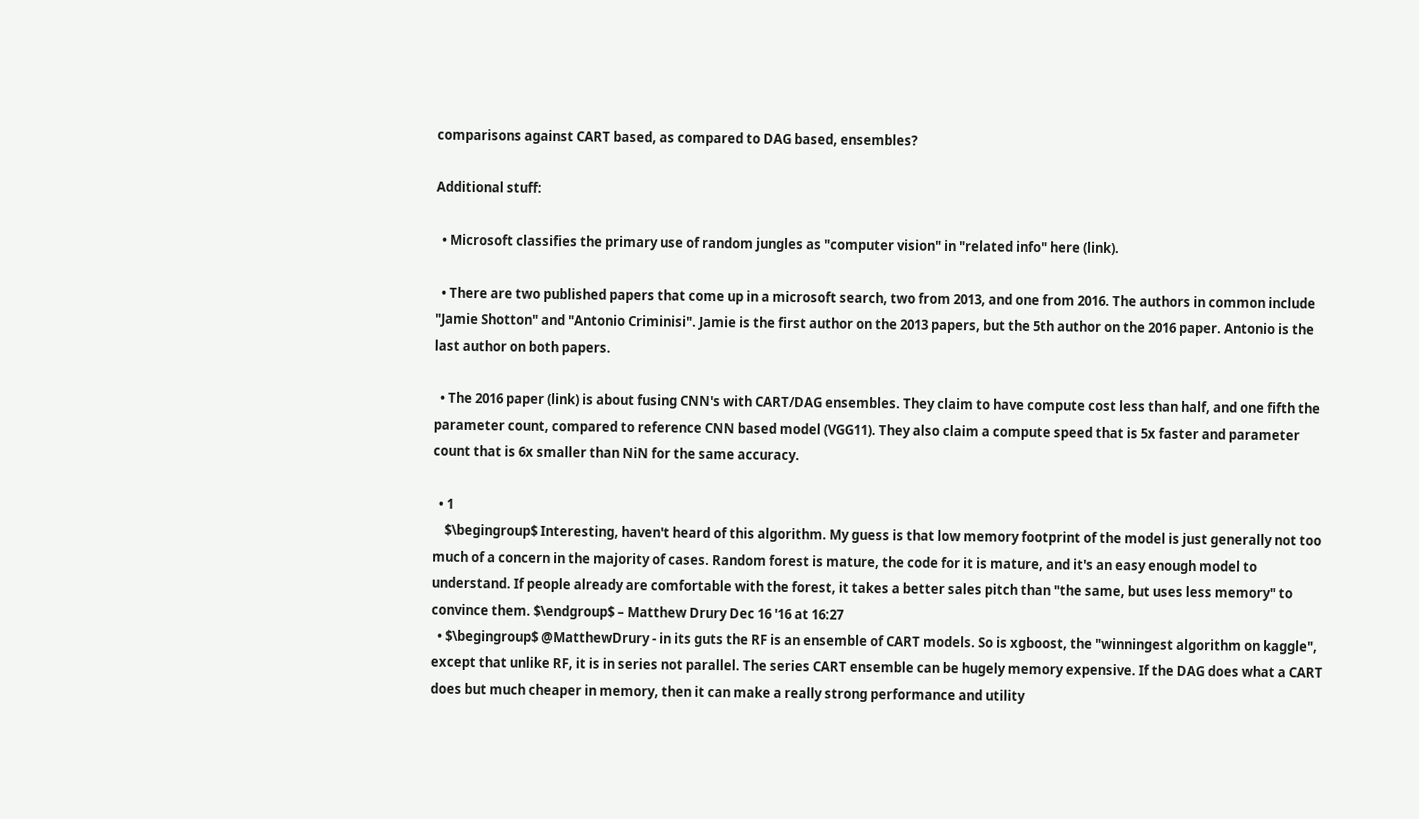comparisons against CART based, as compared to DAG based, ensembles?

Additional stuff:

  • Microsoft classifies the primary use of random jungles as "computer vision" in "related info" here (link).

  • There are two published papers that come up in a microsoft search, two from 2013, and one from 2016. The authors in common include "Jamie Shotton" and "Antonio Criminisi". Jamie is the first author on the 2013 papers, but the 5th author on the 2016 paper. Antonio is the last author on both papers.

  • The 2016 paper (link) is about fusing CNN's with CART/DAG ensembles. They claim to have compute cost less than half, and one fifth the parameter count, compared to reference CNN based model (VGG11). They also claim a compute speed that is 5x faster and parameter count that is 6x smaller than NiN for the same accuracy.

  • 1
    $\begingroup$ Interesting, haven't heard of this algorithm. My guess is that low memory footprint of the model is just generally not too much of a concern in the majority of cases. Random forest is mature, the code for it is mature, and it's an easy enough model to understand. If people already are comfortable with the forest, it takes a better sales pitch than "the same, but uses less memory" to convince them. $\endgroup$ – Matthew Drury Dec 16 '16 at 16:27
  • $\begingroup$ @MatthewDrury - in its guts the RF is an ensemble of CART models. So is xgboost, the "winningest algorithm on kaggle", except that unlike RF, it is in series not parallel. The series CART ensemble can be hugely memory expensive. If the DAG does what a CART does but much cheaper in memory, then it can make a really strong performance and utility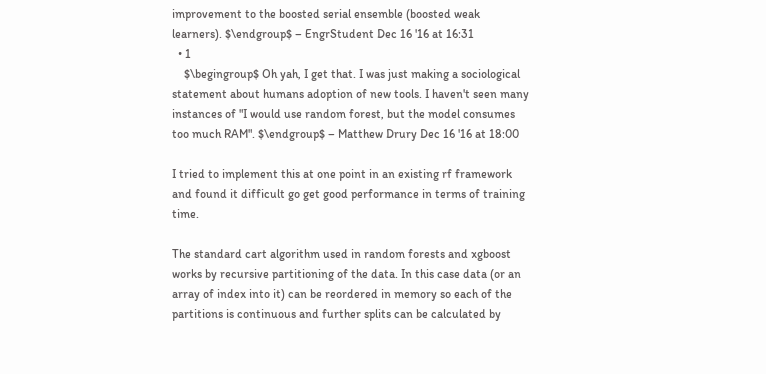improvement to the boosted serial ensemble (boosted weak learners). $\endgroup$ – EngrStudent Dec 16 '16 at 16:31
  • 1
    $\begingroup$ Oh yah, I get that. I was just making a sociological statement about humans adoption of new tools. I haven't seen many instances of "I would use random forest, but the model consumes too much RAM". $\endgroup$ – Matthew Drury Dec 16 '16 at 18:00

I tried to implement this at one point in an existing rf framework and found it difficult go get good performance in terms of training time.

The standard cart algorithm used in random forests and xgboost works by recursive partitioning of the data. In this case data (or an array of index into it) can be reordered in memory so each of the partitions is continuous and further splits can be calculated by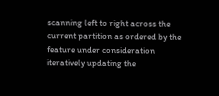scanning left to right across the current partition as ordered by the feature under consideration iteratively updating the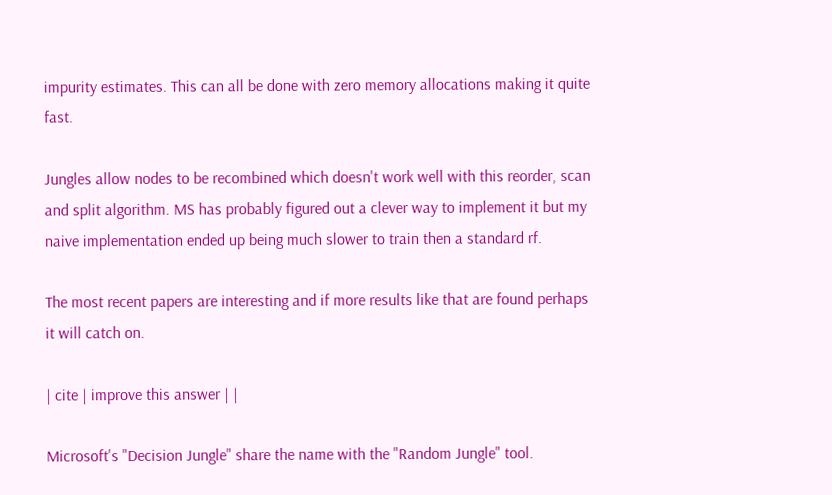impurity estimates. This can all be done with zero memory allocations making it quite fast.

Jungles allow nodes to be recombined which doesn't work well with this reorder, scan and split algorithm. MS has probably figured out a clever way to implement it but my naive implementation ended up being much slower to train then a standard rf.

The most recent papers are interesting and if more results like that are found perhaps it will catch on.

| cite | improve this answer | |

Microsoft's "Decision Jungle" share the name with the "Random Jungle" tool.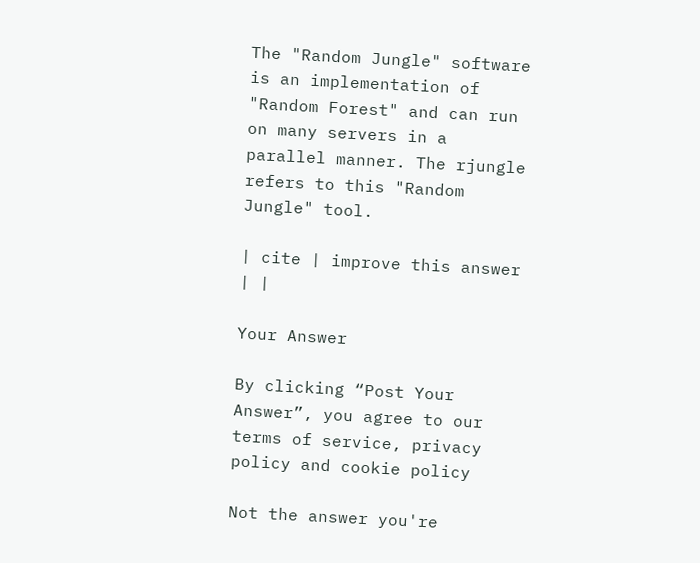The "Random Jungle" software is an implementation of "Random Forest" and can run on many servers in a parallel manner. The rjungle refers to this "Random Jungle" tool.

| cite | improve this answer | |

Your Answer

By clicking “Post Your Answer”, you agree to our terms of service, privacy policy and cookie policy

Not the answer you're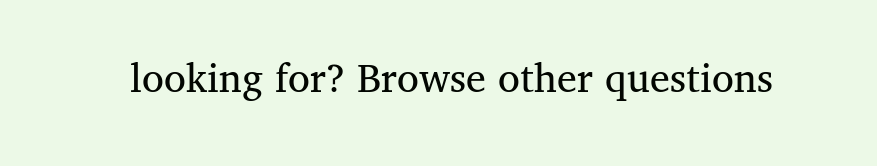looking for? Browse other questions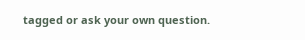tagged or ask your own question.